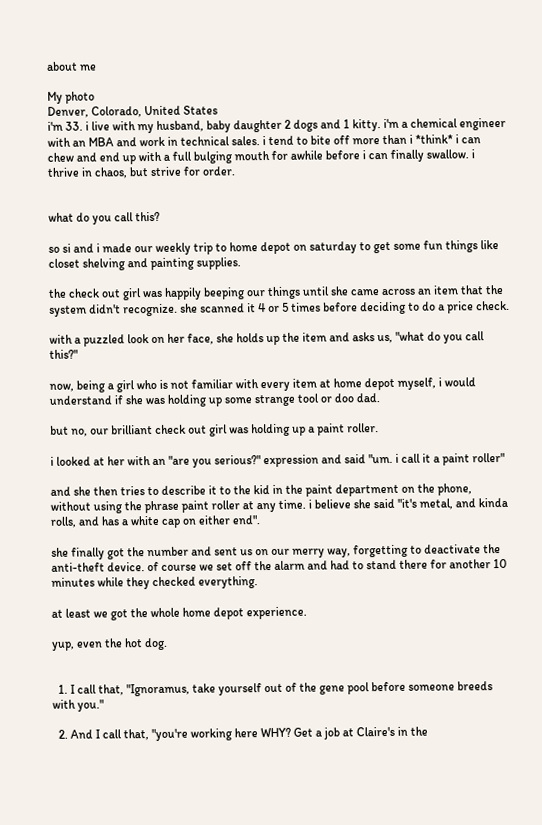about me

My photo
Denver, Colorado, United States
i'm 33. i live with my husband, baby daughter 2 dogs and 1 kitty. i'm a chemical engineer with an MBA and work in technical sales. i tend to bite off more than i *think* i can chew and end up with a full bulging mouth for awhile before i can finally swallow. i thrive in chaos, but strive for order.


what do you call this?

so si and i made our weekly trip to home depot on saturday to get some fun things like closet shelving and painting supplies.

the check out girl was happily beeping our things until she came across an item that the system didn't recognize. she scanned it 4 or 5 times before deciding to do a price check.

with a puzzled look on her face, she holds up the item and asks us, "what do you call this?"

now, being a girl who is not familiar with every item at home depot myself, i would understand if she was holding up some strange tool or doo dad.

but no, our brilliant check out girl was holding up a paint roller.

i looked at her with an "are you serious?" expression and said "um. i call it a paint roller"

and she then tries to describe it to the kid in the paint department on the phone, without using the phrase paint roller at any time. i believe she said "it's metal, and kinda rolls, and has a white cap on either end".

she finally got the number and sent us on our merry way, forgetting to deactivate the anti-theft device. of course we set off the alarm and had to stand there for another 10 minutes while they checked everything.

at least we got the whole home depot experience.

yup, even the hot dog.


  1. I call that, "Ignoramus, take yourself out of the gene pool before someone breeds with you."

  2. And I call that, "you're working here WHY? Get a job at Claire's in the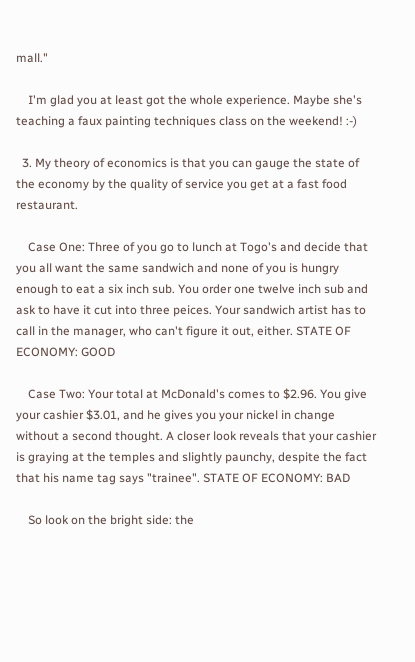mall."

    I'm glad you at least got the whole experience. Maybe she's teaching a faux painting techniques class on the weekend! :-)

  3. My theory of economics is that you can gauge the state of the economy by the quality of service you get at a fast food restaurant.

    Case One: Three of you go to lunch at Togo's and decide that you all want the same sandwich and none of you is hungry enough to eat a six inch sub. You order one twelve inch sub and ask to have it cut into three peices. Your sandwich artist has to call in the manager, who can't figure it out, either. STATE OF ECONOMY: GOOD

    Case Two: Your total at McDonald's comes to $2.96. You give your cashier $3.01, and he gives you your nickel in change without a second thought. A closer look reveals that your cashier is graying at the temples and slightly paunchy, despite the fact that his name tag says "trainee". STATE OF ECONOMY: BAD

    So look on the bright side: the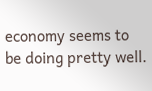economy seems to be doing pretty well.